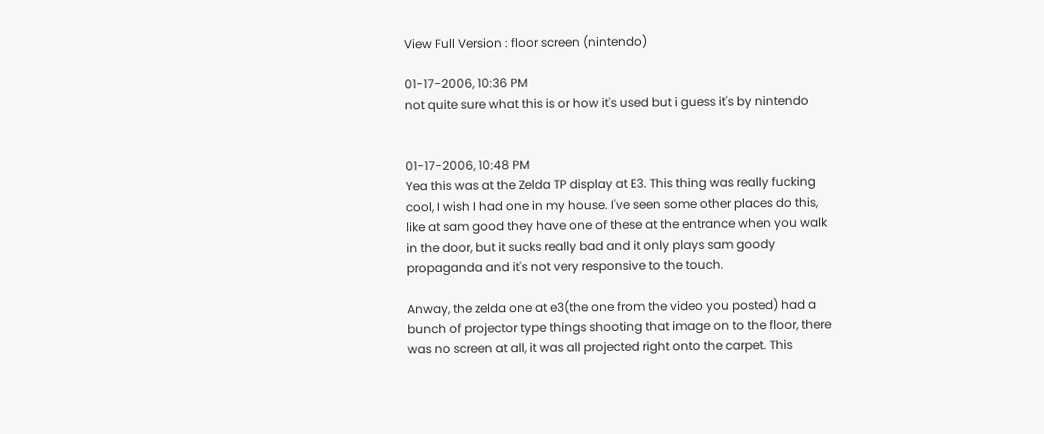View Full Version : floor screen (nintendo)

01-17-2006, 10:36 PM
not quite sure what this is or how it's used but i guess it's by nintendo


01-17-2006, 10:48 PM
Yea this was at the Zelda TP display at E3. This thing was really fucking cool, I wish I had one in my house. I've seen some other places do this, like at sam good they have one of these at the entrance when you walk in the door, but it sucks really bad and it only plays sam goody propaganda and it's not very responsive to the touch.

Anway, the zelda one at e3(the one from the video you posted) had a bunch of projector type things shooting that image on to the floor, there was no screen at all, it was all projected right onto the carpet. This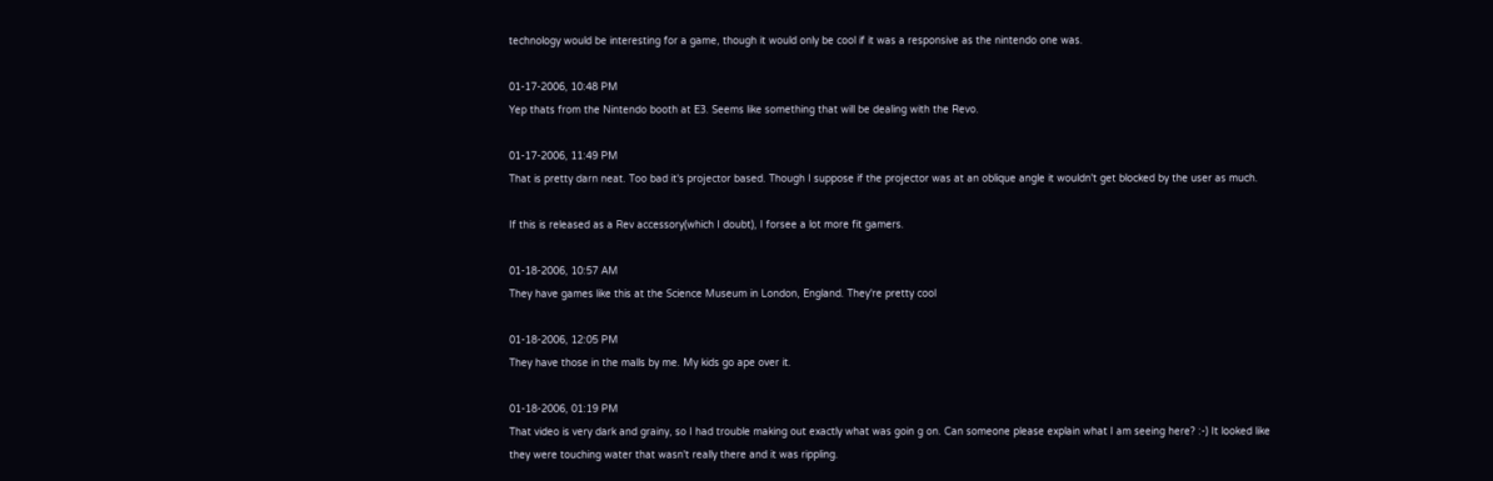technology would be interesting for a game, though it would only be cool if it was a responsive as the nintendo one was.

01-17-2006, 10:48 PM
Yep thats from the Nintendo booth at E3. Seems like something that will be dealing with the Revo.

01-17-2006, 11:49 PM
That is pretty darn neat. Too bad it's projector based. Though I suppose if the projector was at an oblique angle it wouldn't get blocked by the user as much.

If this is released as a Rev accessory(which I doubt), I forsee a lot more fit gamers.

01-18-2006, 10:57 AM
They have games like this at the Science Museum in London, England. They're pretty cool

01-18-2006, 12:05 PM
They have those in the malls by me. My kids go ape over it.

01-18-2006, 01:19 PM
That video is very dark and grainy, so I had trouble making out exactly what was goin g on. Can someone please explain what I am seeing here? :-) It looked like they were touching water that wasn't really there and it was rippling.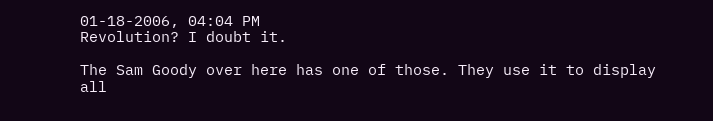01-18-2006, 04:04 PM
Revolution? I doubt it.

The Sam Goody over here has one of those. They use it to display all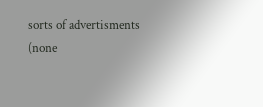sorts of advertisments (none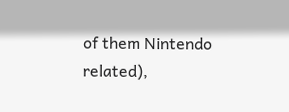of them Nintendo related),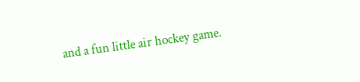and a fun little air hockey game.